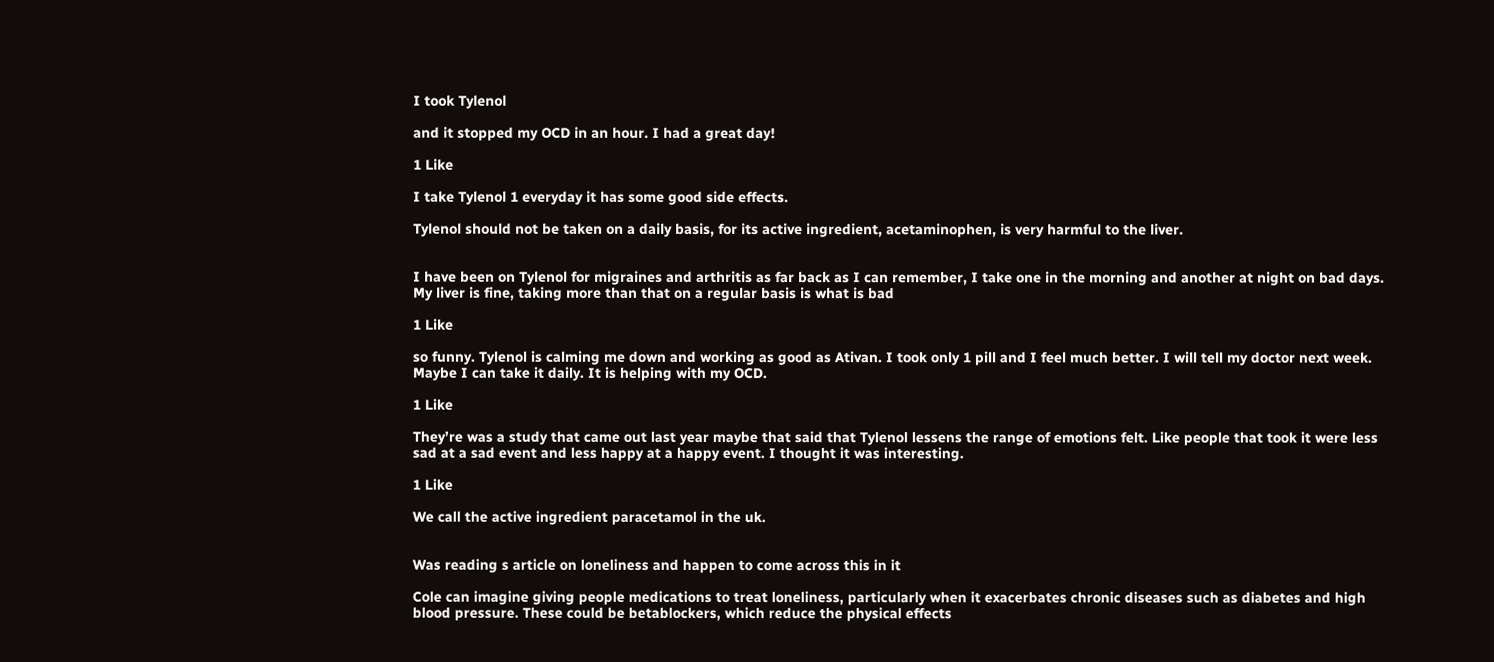I took Tylenol

and it stopped my OCD in an hour. I had a great day!

1 Like

I take Tylenol 1 everyday it has some good side effects.

Tylenol should not be taken on a daily basis, for its active ingredient, acetaminophen, is very harmful to the liver.


I have been on Tylenol for migraines and arthritis as far back as I can remember, I take one in the morning and another at night on bad days. My liver is fine, taking more than that on a regular basis is what is bad

1 Like

so funny. Tylenol is calming me down and working as good as Ativan. I took only 1 pill and I feel much better. I will tell my doctor next week. Maybe I can take it daily. It is helping with my OCD.

1 Like

They’re was a study that came out last year maybe that said that Tylenol lessens the range of emotions felt. Like people that took it were less sad at a sad event and less happy at a happy event. I thought it was interesting.

1 Like

We call the active ingredient paracetamol in the uk.


Was reading s article on loneliness and happen to come across this in it

Cole can imagine giving people medications to treat loneliness, particularly when it exacerbates chronic diseases such as diabetes and high blood pressure. These could be betablockers, which reduce the physical effects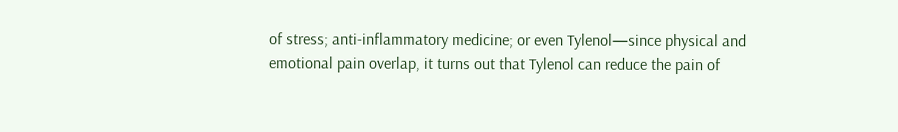of stress; anti-inflammatory medicine; or even Tylenol—since physical and emotional pain overlap, it turns out that Tylenol can reduce the pain of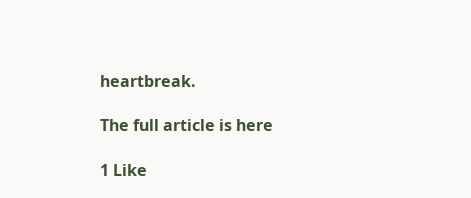heartbreak.

The full article is here

1 Like